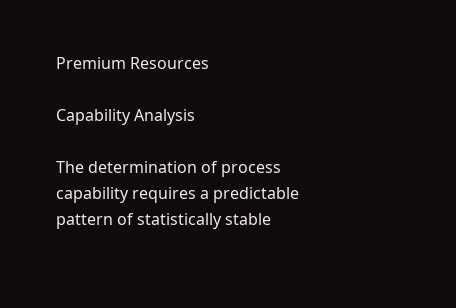Premium Resources

Capability Analysis

The determination of process capability requires a predictable pattern of statistically stable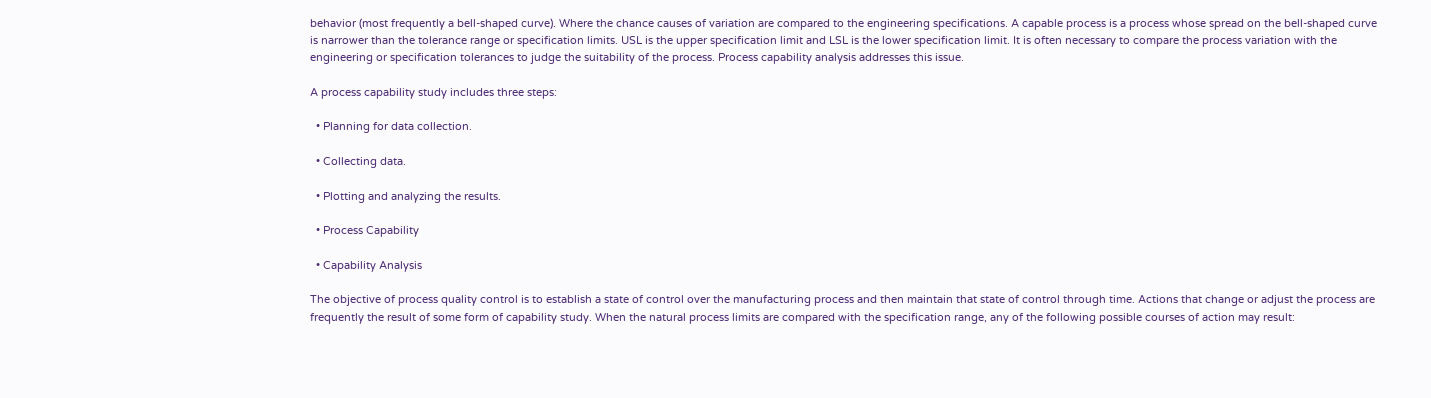behavior (most frequently a bell-shaped curve). Where the chance causes of variation are compared to the engineering specifications. A capable process is a process whose spread on the bell-shaped curve is narrower than the tolerance range or specification limits. USL is the upper specification limit and LSL is the lower specification limit. It is often necessary to compare the process variation with the engineering or specification tolerances to judge the suitability of the process. Process capability analysis addresses this issue.

A process capability study includes three steps:

  • Planning for data collection.

  • Collecting data.

  • Plotting and analyzing the results.

  • Process Capability

  • Capability Analysis

The objective of process quality control is to establish a state of control over the manufacturing process and then maintain that state of control through time. Actions that change or adjust the process are frequently the result of some form of capability study. When the natural process limits are compared with the specification range, any of the following possible courses of action may result: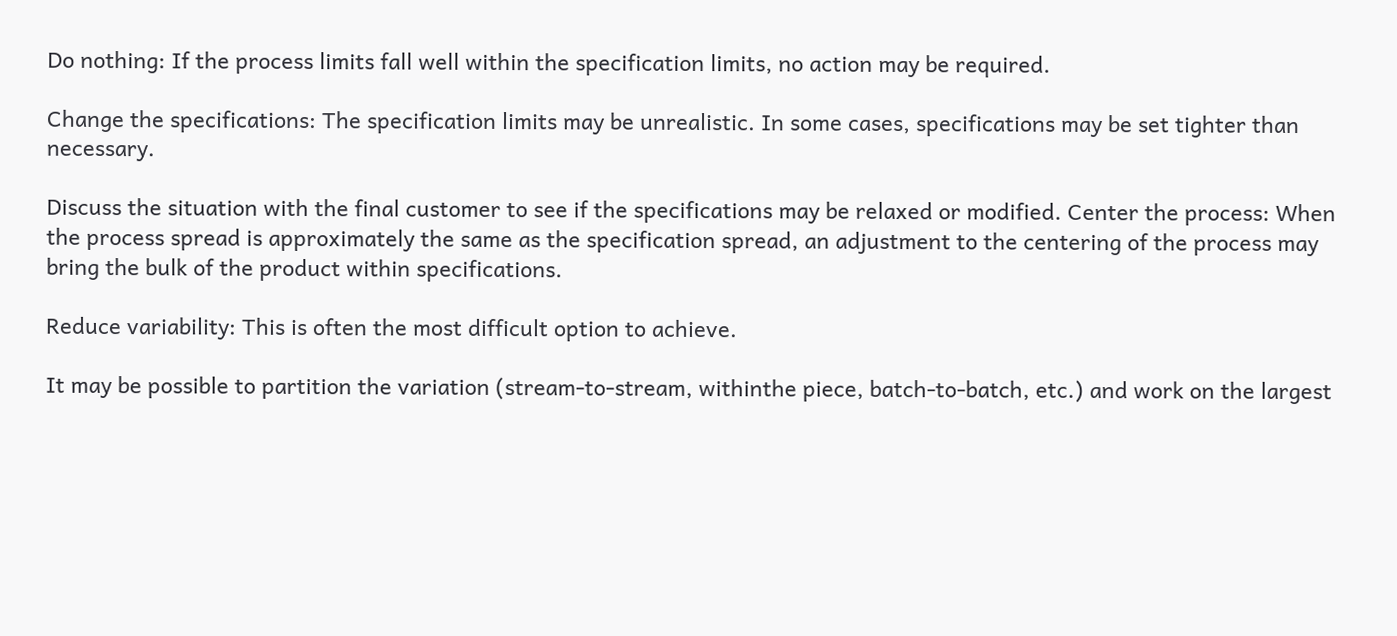Do nothing: If the process limits fall well within the specification limits, no action may be required.

Change the specifications: The specification limits may be unrealistic. In some cases, specifications may be set tighter than necessary.

Discuss the situation with the final customer to see if the specifications may be relaxed or modified. Center the process: When the process spread is approximately the same as the specification spread, an adjustment to the centering of the process may bring the bulk of the product within specifications.

Reduce variability: This is often the most difficult option to achieve.

It may be possible to partition the variation (stream-to-stream, withinthe piece, batch-to-batch, etc.) and work on the largest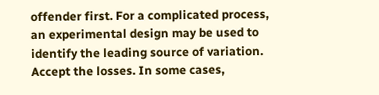offender first. For a complicated process, an experimental design may be used to identify the leading source of variation. Accept the losses. In some cases,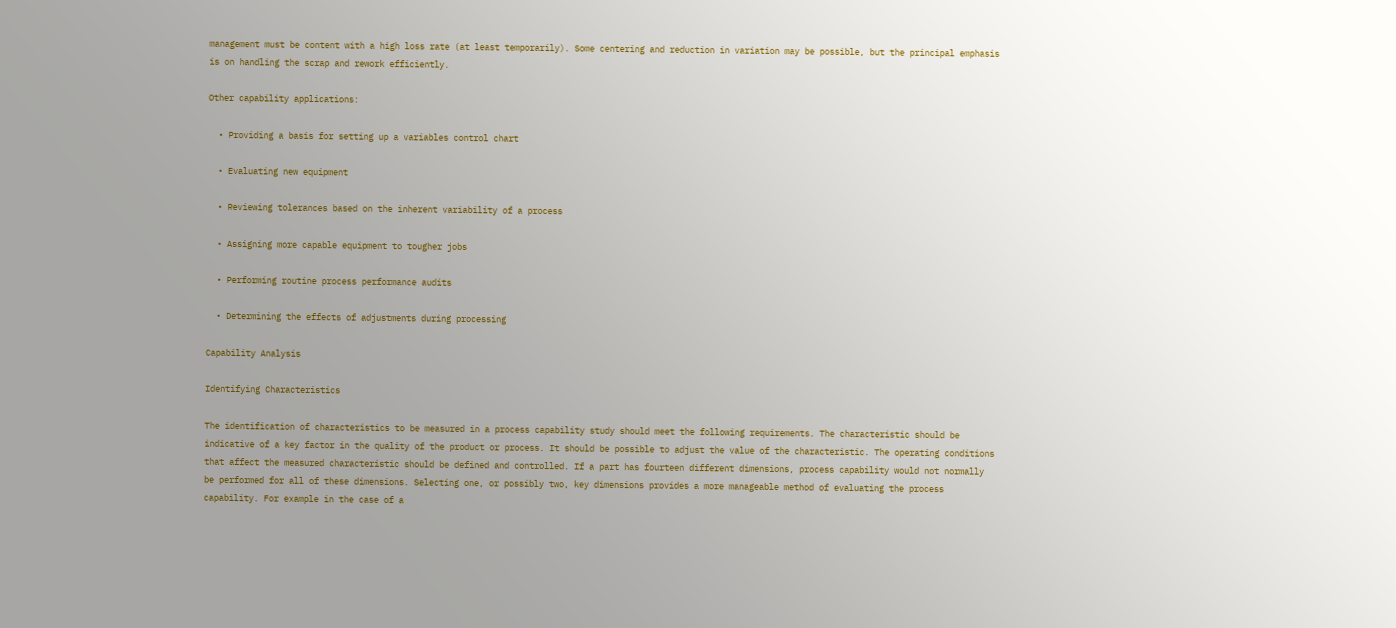management must be content with a high loss rate (at least temporarily). Some centering and reduction in variation may be possible, but the principal emphasis is on handling the scrap and rework efficiently.

Other capability applications:

  • Providing a basis for setting up a variables control chart

  • Evaluating new equipment

  • Reviewing tolerances based on the inherent variability of a process

  • Assigning more capable equipment to tougher jobs

  • Performing routine process performance audits

  • Determining the effects of adjustments during processing

Capability Analysis

Identifying Characteristics

The identification of characteristics to be measured in a process capability study should meet the following requirements. The characteristic should be indicative of a key factor in the quality of the product or process. It should be possible to adjust the value of the characteristic. The operating conditions that affect the measured characteristic should be defined and controlled. If a part has fourteen different dimensions, process capability would not normally be performed for all of these dimensions. Selecting one, or possibly two, key dimensions provides a more manageable method of evaluating the process capability. For example in the case of a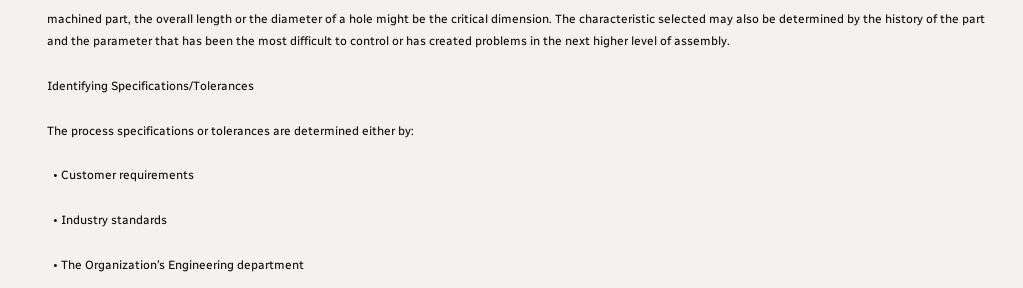machined part, the overall length or the diameter of a hole might be the critical dimension. The characteristic selected may also be determined by the history of the part and the parameter that has been the most difficult to control or has created problems in the next higher level of assembly.

Identifying Specifications/Tolerances

The process specifications or tolerances are determined either by:

  • Customer requirements

  • Industry standards

  • The Organization’s Engineering department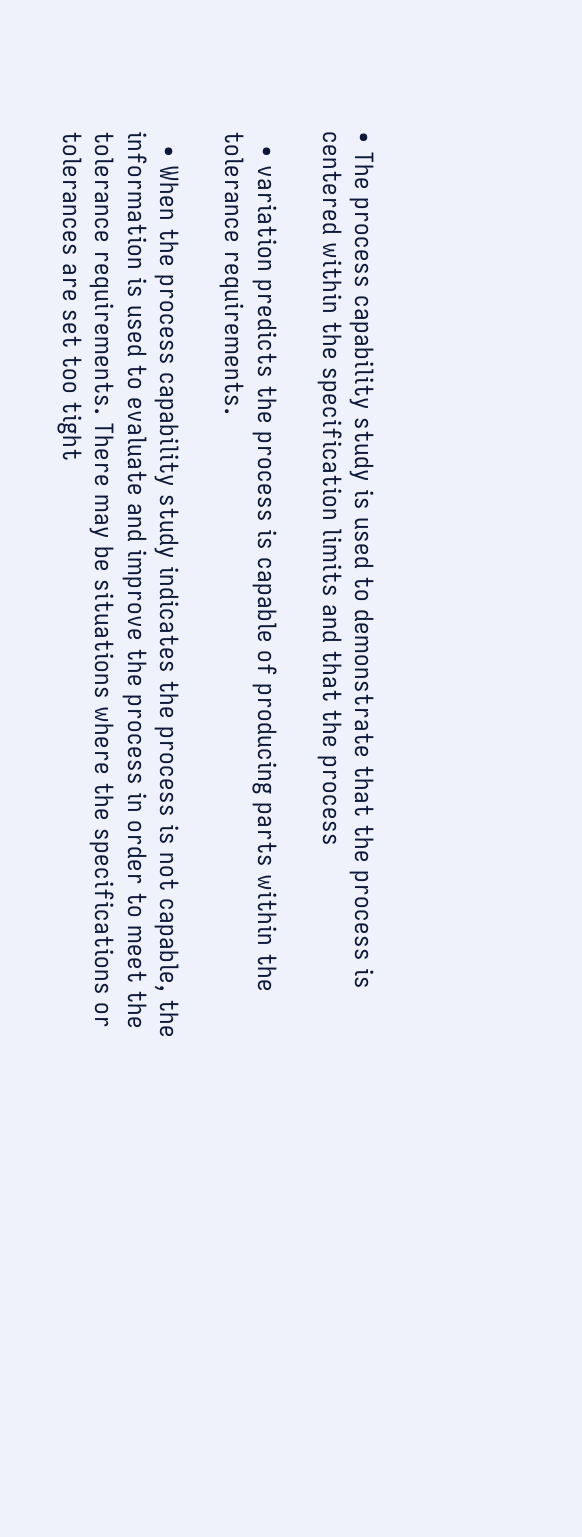• The process capability study is used to demonstrate that the process is centered within the specification limits and that the process

  • variation predicts the process is capable of producing parts within the tolerance requirements.

  • When the process capability study indicates the process is not capable, the information is used to evaluate and improve the process in order to meet the tolerance requirements. There may be situations where the specifications or tolerances are set too tight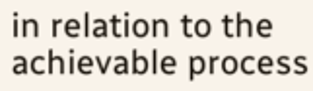in relation to the achievable process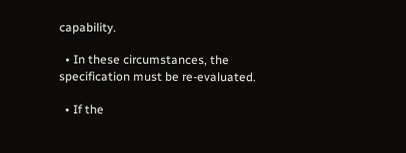capability.

  • In these circumstances, the specification must be re-evaluated.

  • If the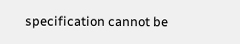specification cannot be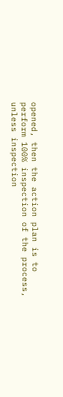opened, then the action plan is to perform 100% inspection of the process, unless inspection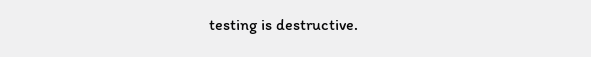testing is destructive.